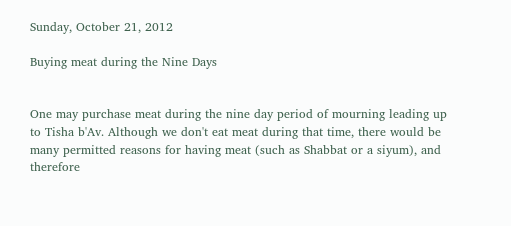Sunday, October 21, 2012

Buying meat during the Nine Days


One may purchase meat during the nine day period of mourning leading up to Tisha b'Av. Although we don't eat meat during that time, there would be many permitted reasons for having meat (such as Shabbat or a siyum), and therefore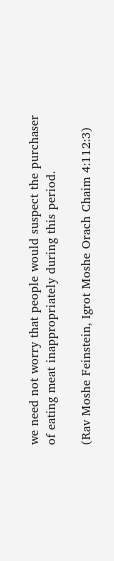we need not worry that people would suspect the purchaser of eating meat inappropriately during this period.

(Rav Moshe Feinstein, Igrot Moshe Orach Chaim 4:112:3)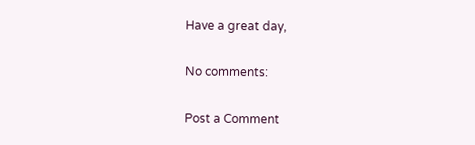Have a great day,

No comments:

Post a Comment